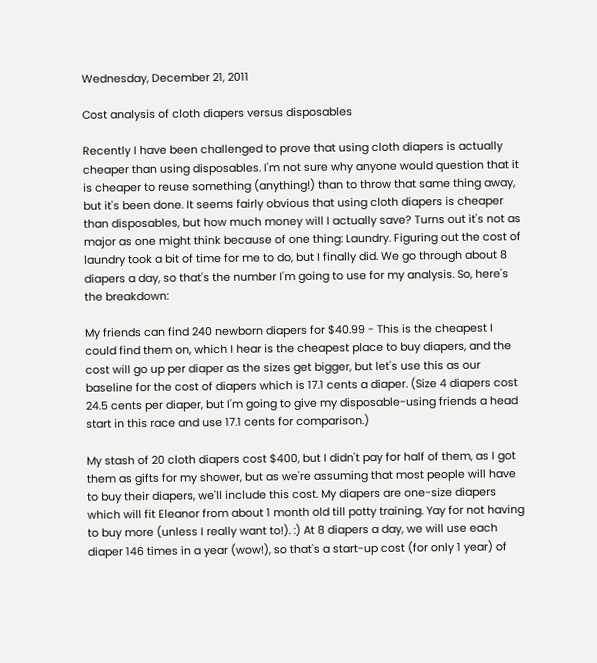Wednesday, December 21, 2011

Cost analysis of cloth diapers versus disposables

Recently I have been challenged to prove that using cloth diapers is actually cheaper than using disposables. I'm not sure why anyone would question that it is cheaper to reuse something (anything!) than to throw that same thing away, but it's been done. It seems fairly obvious that using cloth diapers is cheaper than disposables, but how much money will I actually save? Turns out it's not as major as one might think because of one thing: Laundry. Figuring out the cost of laundry took a bit of time for me to do, but I finally did. We go through about 8 diapers a day, so that's the number I'm going to use for my analysis. So, here's the breakdown:

My friends can find 240 newborn diapers for $40.99 - This is the cheapest I could find them on, which I hear is the cheapest place to buy diapers, and the cost will go up per diaper as the sizes get bigger, but let's use this as our baseline for the cost of diapers which is 17.1 cents a diaper. (Size 4 diapers cost 24.5 cents per diaper, but I'm going to give my disposable-using friends a head start in this race and use 17.1 cents for comparison.)

My stash of 20 cloth diapers cost $400, but I didn't pay for half of them, as I got them as gifts for my shower, but as we're assuming that most people will have to buy their diapers, we'll include this cost. My diapers are one-size diapers which will fit Eleanor from about 1 month old till potty training. Yay for not having to buy more (unless I really want to!). :) At 8 diapers a day, we will use each diaper 146 times in a year (wow!), so that's a start-up cost (for only 1 year) of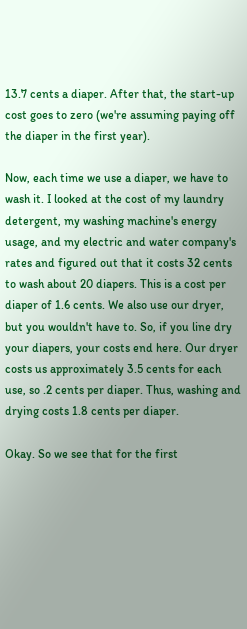13.7 cents a diaper. After that, the start-up cost goes to zero (we're assuming paying off the diaper in the first year).

Now, each time we use a diaper, we have to wash it. I looked at the cost of my laundry detergent, my washing machine's energy usage, and my electric and water company's rates and figured out that it costs 32 cents to wash about 20 diapers. This is a cost per diaper of 1.6 cents. We also use our dryer, but you wouldn't have to. So, if you line dry your diapers, your costs end here. Our dryer costs us approximately 3.5 cents for each use, so .2 cents per diaper. Thus, washing and drying costs 1.8 cents per diaper.

Okay. So we see that for the first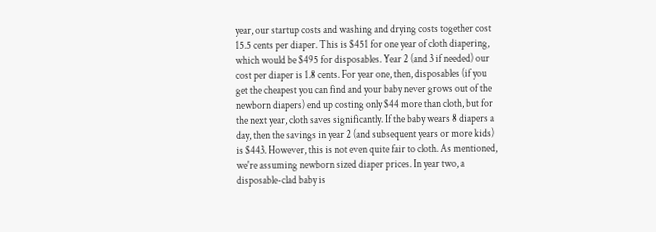year, our startup costs and washing and drying costs together cost 15.5 cents per diaper. This is $451 for one year of cloth diapering, which would be $495 for disposables. Year 2 (and 3 if needed) our cost per diaper is 1.8 cents. For year one, then, disposables (if you get the cheapest you can find and your baby never grows out of the newborn diapers) end up costing only $44 more than cloth, but for the next year, cloth saves significantly. If the baby wears 8 diapers a day, then the savings in year 2 (and subsequent years or more kids) is $443. However, this is not even quite fair to cloth. As mentioned, we're assuming newborn sized diaper prices. In year two, a disposable-clad baby is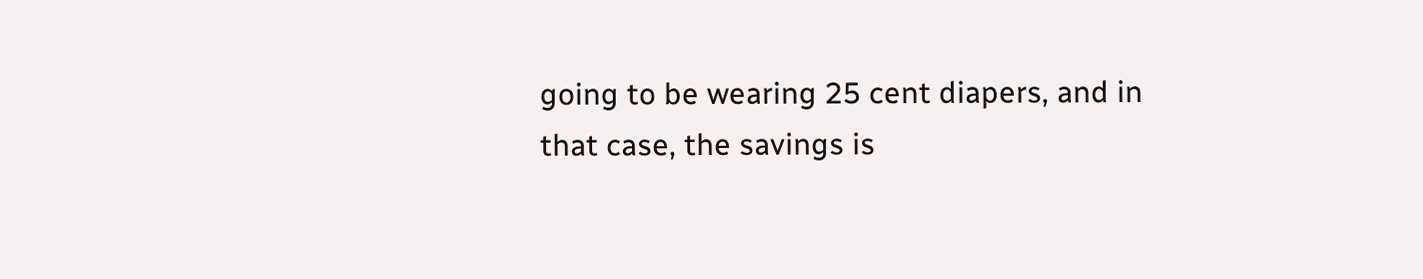going to be wearing 25 cent diapers, and in that case, the savings is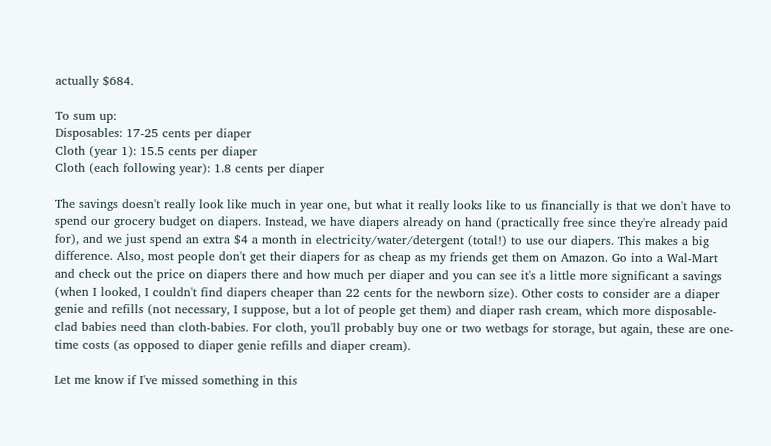actually $684.

To sum up:
Disposables: 17-25 cents per diaper
Cloth (year 1): 15.5 cents per diaper
Cloth (each following year): 1.8 cents per diaper

The savings doesn't really look like much in year one, but what it really looks like to us financially is that we don't have to spend our grocery budget on diapers. Instead, we have diapers already on hand (practically free since they're already paid for), and we just spend an extra $4 a month in electricity/water/detergent (total!) to use our diapers. This makes a big difference. Also, most people don't get their diapers for as cheap as my friends get them on Amazon. Go into a Wal-Mart and check out the price on diapers there and how much per diaper and you can see it's a little more significant a savings (when I looked, I couldn't find diapers cheaper than 22 cents for the newborn size). Other costs to consider are a diaper genie and refills (not necessary, I suppose, but a lot of people get them) and diaper rash cream, which more disposable-clad babies need than cloth-babies. For cloth, you'll probably buy one or two wetbags for storage, but again, these are one-time costs (as opposed to diaper genie refills and diaper cream).

Let me know if I've missed something in this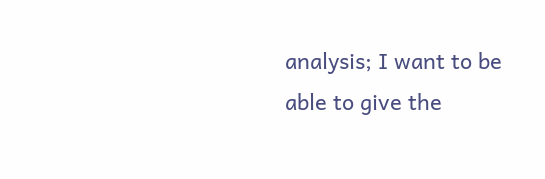analysis; I want to be able to give the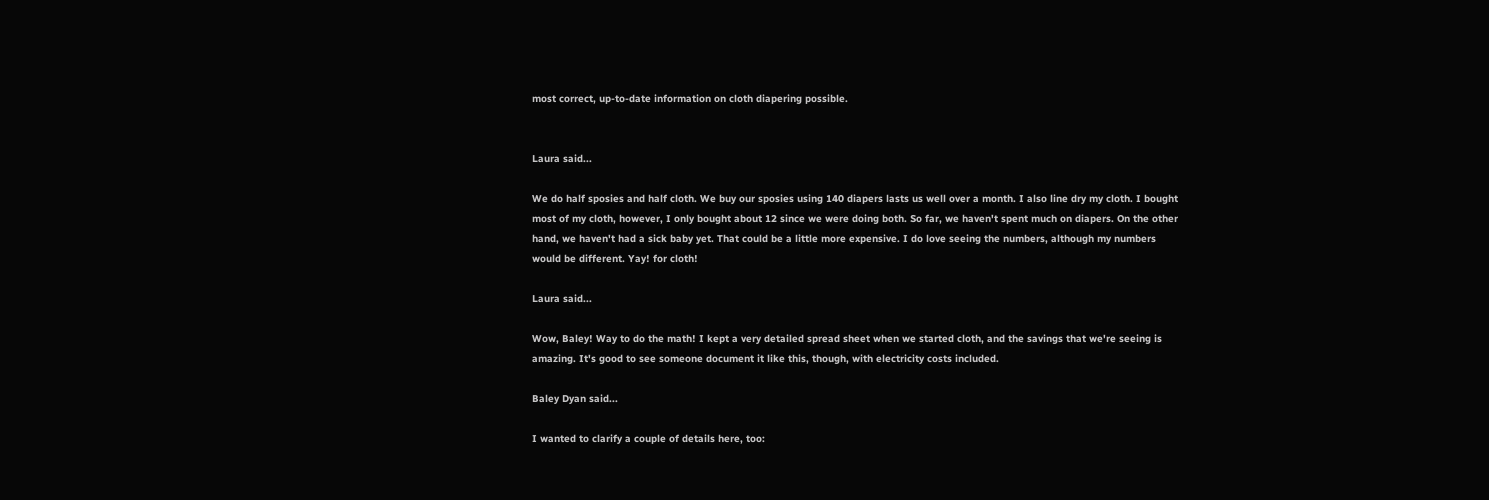most correct, up-to-date information on cloth diapering possible.


Laura said...

We do half sposies and half cloth. We buy our sposies using 140 diapers lasts us well over a month. I also line dry my cloth. I bought most of my cloth, however, I only bought about 12 since we were doing both. So far, we haven't spent much on diapers. On the other hand, we haven't had a sick baby yet. That could be a little more expensive. I do love seeing the numbers, although my numbers would be different. Yay! for cloth!

Laura said...

Wow, Baley! Way to do the math! I kept a very detailed spread sheet when we started cloth, and the savings that we're seeing is amazing. It's good to see someone document it like this, though, with electricity costs included.

Baley Dyan said...

I wanted to clarify a couple of details here, too: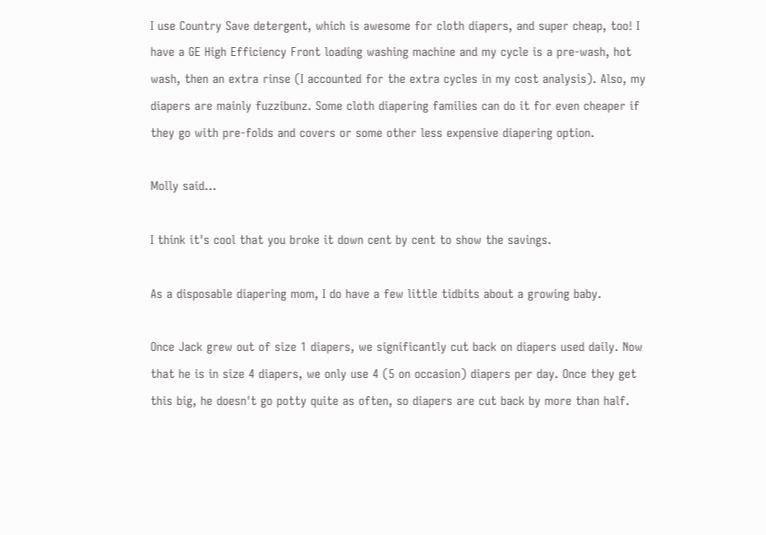I use Country Save detergent, which is awesome for cloth diapers, and super cheap, too! I have a GE High Efficiency Front loading washing machine and my cycle is a pre-wash, hot wash, then an extra rinse (I accounted for the extra cycles in my cost analysis). Also, my diapers are mainly fuzzibunz. Some cloth diapering families can do it for even cheaper if they go with pre-folds and covers or some other less expensive diapering option.

Molly said...

I think it's cool that you broke it down cent by cent to show the savings.

As a disposable diapering mom, I do have a few little tidbits about a growing baby.

Once Jack grew out of size 1 diapers, we significantly cut back on diapers used daily. Now that he is in size 4 diapers, we only use 4 (5 on occasion) diapers per day. Once they get this big, he doesn't go potty quite as often, so diapers are cut back by more than half.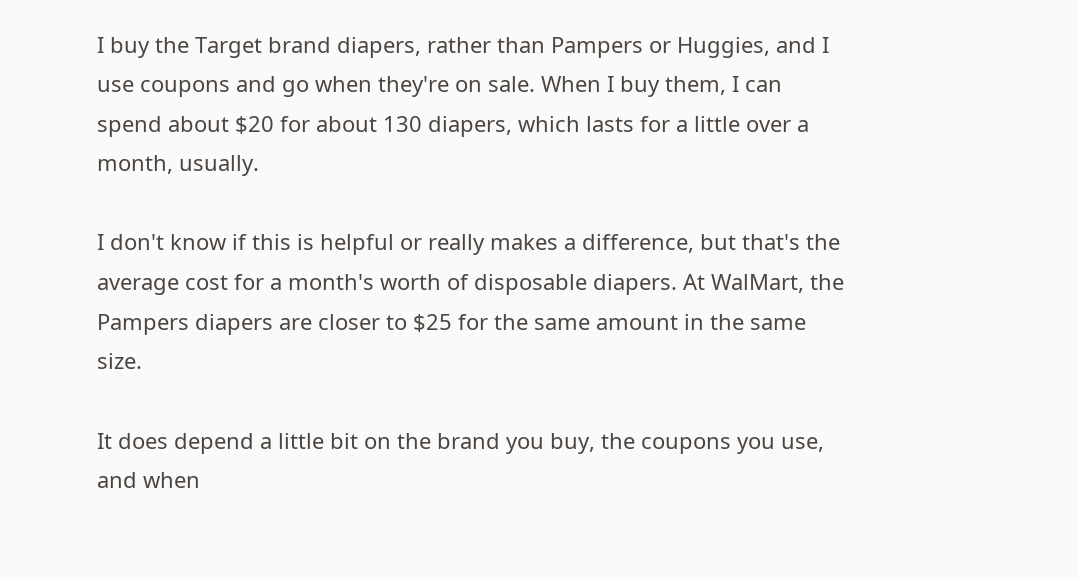I buy the Target brand diapers, rather than Pampers or Huggies, and I use coupons and go when they're on sale. When I buy them, I can spend about $20 for about 130 diapers, which lasts for a little over a month, usually.

I don't know if this is helpful or really makes a difference, but that's the average cost for a month's worth of disposable diapers. At WalMart, the Pampers diapers are closer to $25 for the same amount in the same size.

It does depend a little bit on the brand you buy, the coupons you use, and when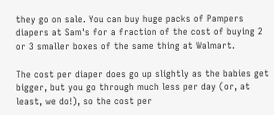they go on sale. You can buy huge packs of Pampers diapers at Sam's for a fraction of the cost of buying 2 or 3 smaller boxes of the same thing at Walmart.

The cost per diaper does go up slightly as the babies get bigger, but you go through much less per day (or, at least, we do!), so the cost per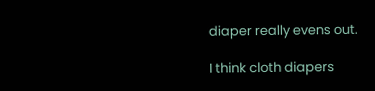diaper really evens out.

I think cloth diapers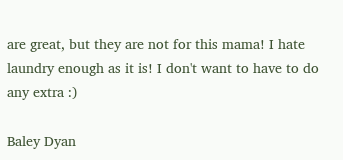are great, but they are not for this mama! I hate laundry enough as it is! I don't want to have to do any extra :)

Baley Dyan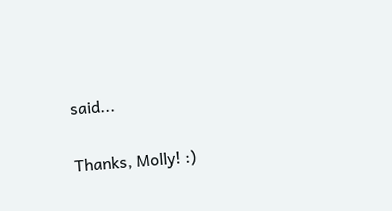said...

Thanks, Molly! :)